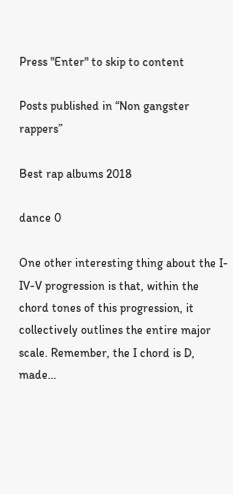Press "Enter" to skip to content

Posts published in “Non gangster rappers”

Best rap albums 2018

dance 0

One other interesting thing about the I-IV-V progression is that, within the chord tones of this progression, it collectively outlines the entire major scale. Remember, the I chord is D, made…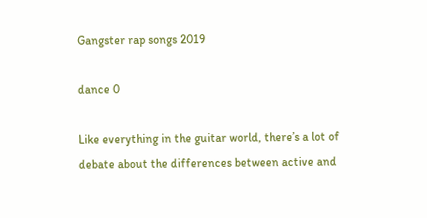Gangster rap songs 2019

dance 0

Like everything in the guitar world, there’s a lot of debate about the differences between active and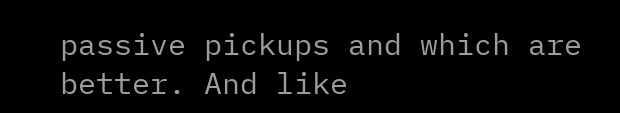passive pickups and which are better. And like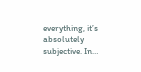everything, it’s absolutely subjective. In…